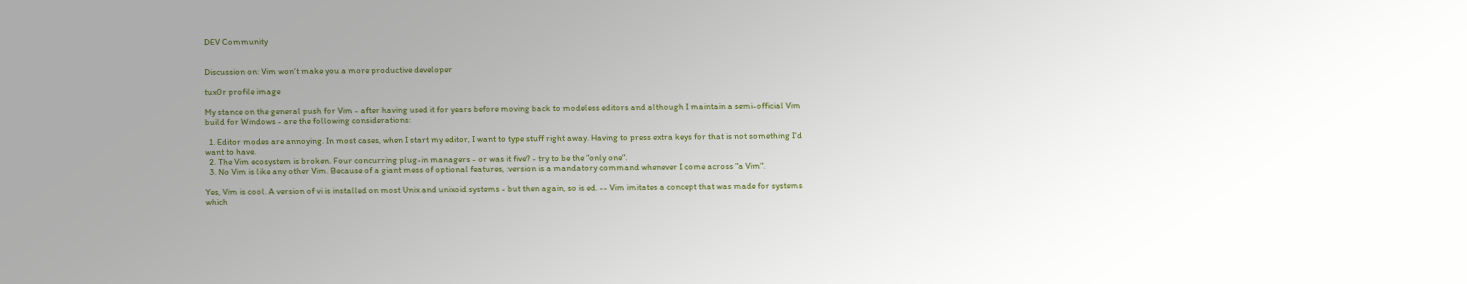DEV Community


Discussion on: Vim won't make you a more productive developer

tux0r profile image

My stance on the general push for Vim - after having used it for years before moving back to modeless editors and although I maintain a semi-official Vim build for Windows - are the following considerations:

  1. Editor modes are annoying. In most cases, when I start my editor, I want to type stuff right away. Having to press extra keys for that is not something I'd want to have.
  2. The Vim ecosystem is broken. Four concurring plug-in managers - or was it five? - try to be the "only one".
  3. No Vim is like any other Vim. Because of a giant mess of optional features, :version is a mandatory command whenever I come across "a Vim".

Yes, Vim is cool. A version of vi is installed on most Unix and unixoid systems - but then again, so is ed. -- Vim imitates a concept that was made for systems which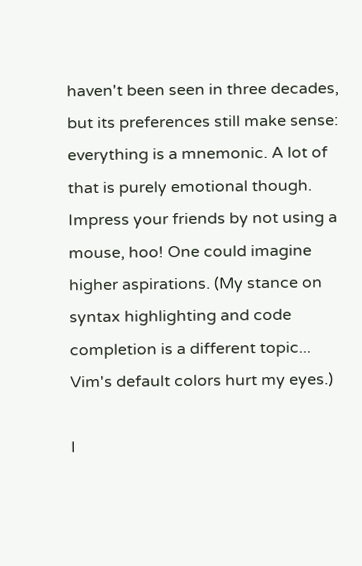haven't been seen in three decades, but its preferences still make sense: everything is a mnemonic. A lot of that is purely emotional though. Impress your friends by not using a mouse, hoo! One could imagine higher aspirations. (My stance on syntax highlighting and code completion is a different topic... Vim's default colors hurt my eyes.)

I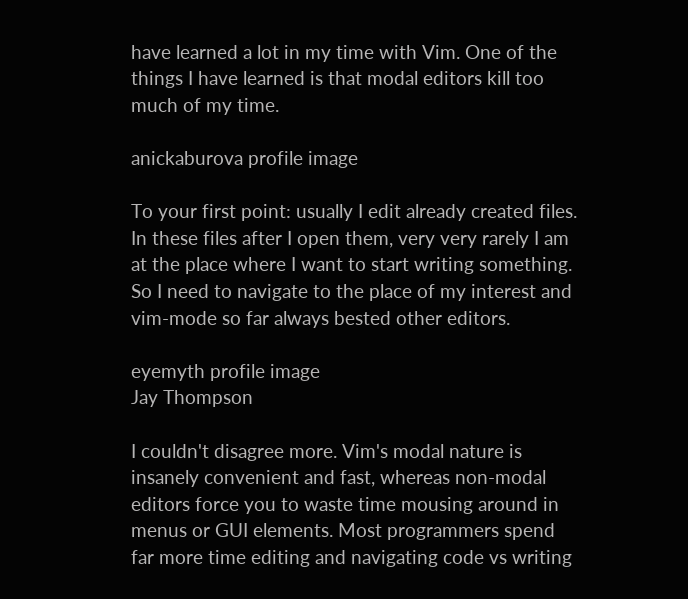have learned a lot in my time with Vim. One of the things I have learned is that modal editors kill too much of my time.

anickaburova profile image

To your first point: usually I edit already created files. In these files after I open them, very very rarely I am at the place where I want to start writing something. So I need to navigate to the place of my interest and vim-mode so far always bested other editors.

eyemyth profile image
Jay Thompson

I couldn't disagree more. Vim's modal nature is insanely convenient and fast, whereas non-modal editors force you to waste time mousing around in menus or GUI elements. Most programmers spend far more time editing and navigating code vs writing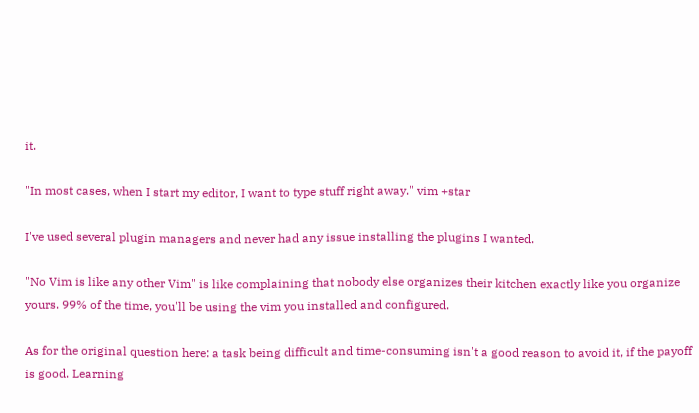it.

"In most cases, when I start my editor, I want to type stuff right away." vim +star

I've used several plugin managers and never had any issue installing the plugins I wanted.

"No Vim is like any other Vim" is like complaining that nobody else organizes their kitchen exactly like you organize yours. 99% of the time, you'll be using the vim you installed and configured.

As for the original question here: a task being difficult and time-consuming isn't a good reason to avoid it, if the payoff is good. Learning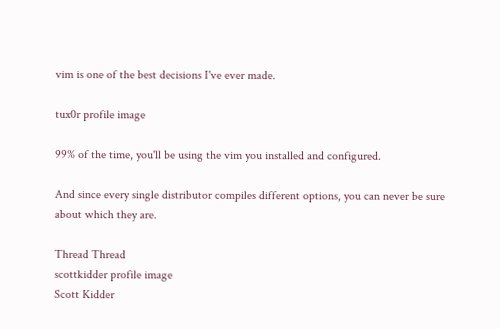vim is one of the best decisions I've ever made.

tux0r profile image

99% of the time, you'll be using the vim you installed and configured.

And since every single distributor compiles different options, you can never be sure about which they are.

Thread Thread
scottkidder profile image
Scott Kidder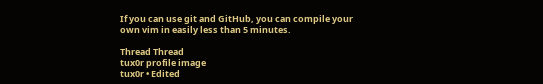If you can use git and GitHub, you can compile your own vim in easily less than 5 minutes.

Thread Thread
tux0r profile image
tux0r • Edited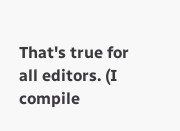That's true for all editors. (I compile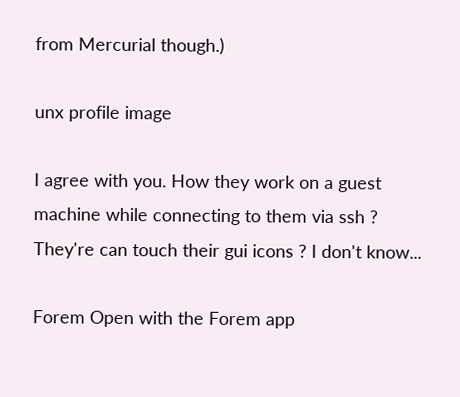from Mercurial though.)

unx profile image

I agree with you. How they work on a guest machine while connecting to them via ssh ? They're can touch their gui icons ? I don't know...

Forem Open with the Forem app